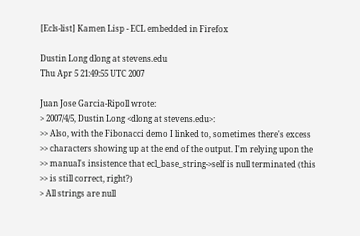[Ecls-list] Kamen Lisp - ECL embedded in Firefox

Dustin Long dlong at stevens.edu
Thu Apr 5 21:49:55 UTC 2007

Juan Jose Garcia-Ripoll wrote:
> 2007/4/5, Dustin Long <dlong at stevens.edu>:
>> Also, with the Fibonacci demo I linked to, sometimes there's excess
>> characters showing up at the end of the output. I'm relying upon the
>> manual's insistence that ecl_base_string->self is null terminated (this
>> is still correct, right?)
> All strings are null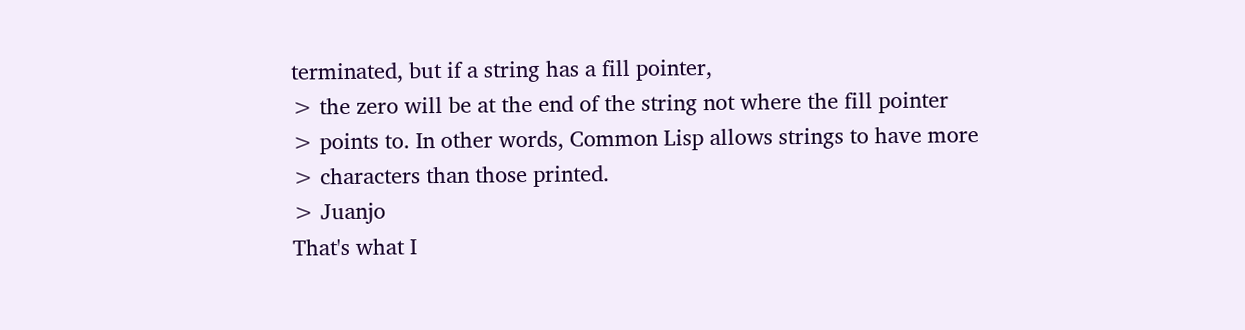terminated, but if a string has a fill pointer,
> the zero will be at the end of the string not where the fill pointer
> points to. In other words, Common Lisp allows strings to have more
> characters than those printed.
> Juanjo
That's what I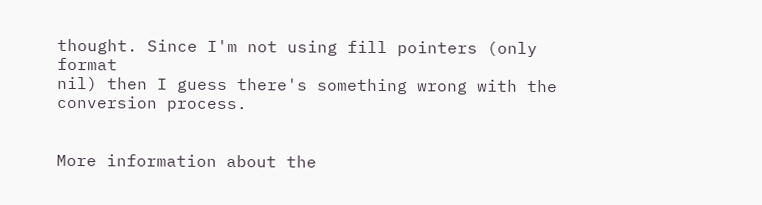thought. Since I'm not using fill pointers (only format
nil) then I guess there's something wrong with the conversion process.


More information about the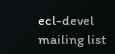ecl-devel mailing list